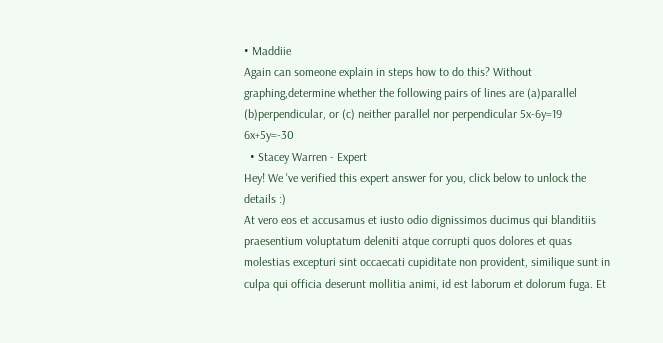• Maddiie
Again can someone explain in steps how to do this? Without graphing,determine whether the following pairs of lines are (a)parallel (b)perpendicular, or (c) neither parallel nor perpendicular 5x-6y=19 6x+5y=-30
  • Stacey Warren - Expert
Hey! We 've verified this expert answer for you, click below to unlock the details :)
At vero eos et accusamus et iusto odio dignissimos ducimus qui blanditiis praesentium voluptatum deleniti atque corrupti quos dolores et quas molestias excepturi sint occaecati cupiditate non provident, similique sunt in culpa qui officia deserunt mollitia animi, id est laborum et dolorum fuga. Et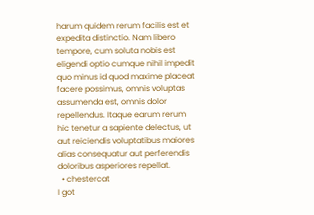harum quidem rerum facilis est et expedita distinctio. Nam libero tempore, cum soluta nobis est eligendi optio cumque nihil impedit quo minus id quod maxime placeat facere possimus, omnis voluptas assumenda est, omnis dolor repellendus. Itaque earum rerum hic tenetur a sapiente delectus, ut aut reiciendis voluptatibus maiores alias consequatur aut perferendis doloribus asperiores repellat.
  • chestercat
I got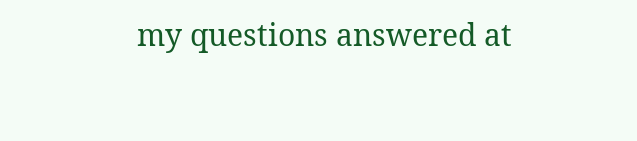my questions answered at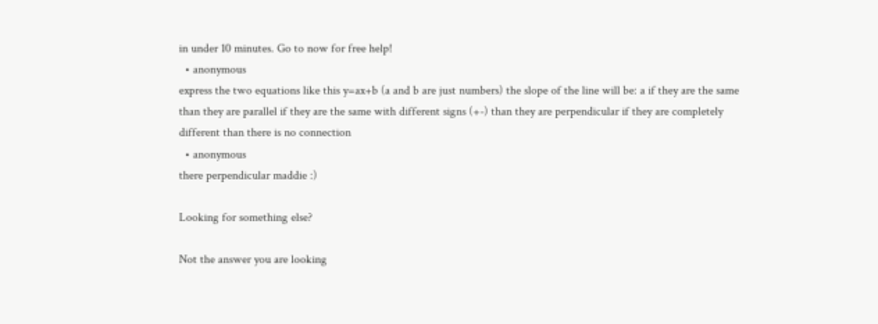in under 10 minutes. Go to now for free help!
  • anonymous
express the two equations like this y=ax+b (a and b are just numbers) the slope of the line will be: a if they are the same than they are parallel if they are the same with different signs (+-) than they are perpendicular if they are completely different than there is no connection
  • anonymous
there perpendicular maddie :)

Looking for something else?

Not the answer you are looking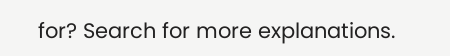for? Search for more explanations.